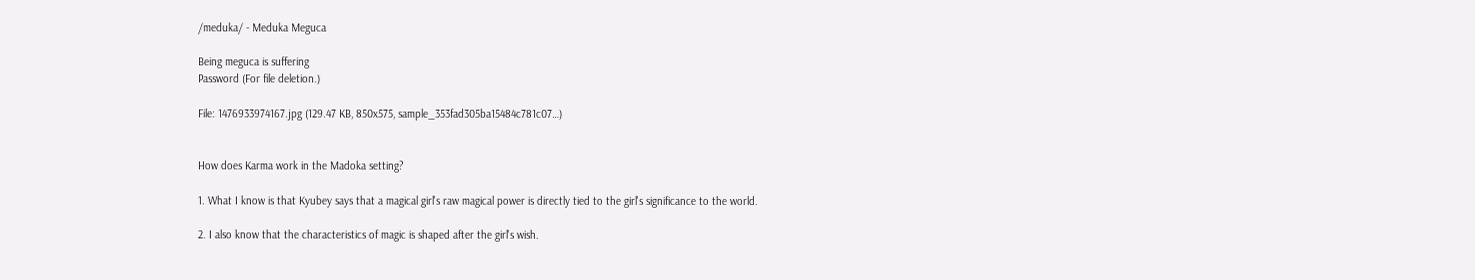/meduka/ - Meduka Meguca

Being meguca is suffering
Password (For file deletion.)

File: 1476933974167.jpg (129.47 KB, 850x575, sample_353fad305ba15484c781c07…)


How does Karma work in the Madoka setting?

1. What I know is that Kyubey says that a magical girl's raw magical power is directly tied to the girl's significance to the world.

2. I also know that the characteristics of magic is shaped after the girl's wish.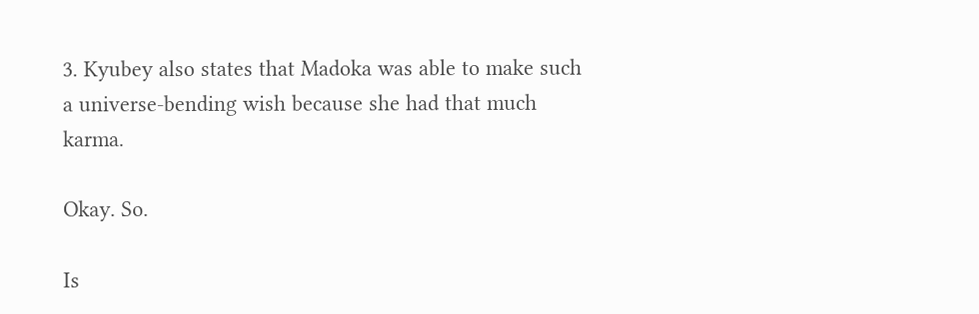3. Kyubey also states that Madoka was able to make such a universe-bending wish because she had that much karma.

Okay. So.

Is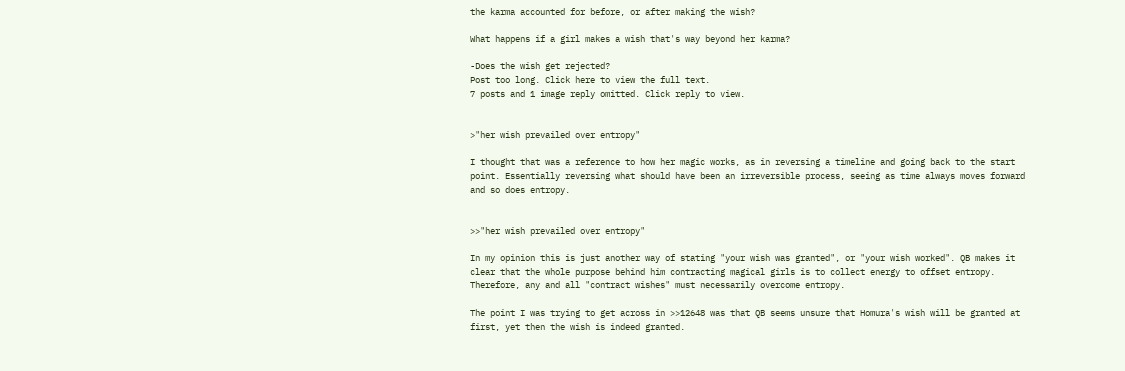the karma accounted for before, or after making the wish?

What happens if a girl makes a wish that's way beyond her karma?

-Does the wish get rejected?
Post too long. Click here to view the full text.
7 posts and 1 image reply omitted. Click reply to view.


>"her wish prevailed over entropy"

I thought that was a reference to how her magic works, as in reversing a timeline and going back to the start point. Essentially reversing what should have been an irreversible process, seeing as time always moves forward and so does entropy.


>>"her wish prevailed over entropy"

In my opinion this is just another way of stating "your wish was granted", or "your wish worked". QB makes it clear that the whole purpose behind him contracting magical girls is to collect energy to offset entropy. Therefore, any and all "contract wishes" must necessarily overcome entropy.

The point I was trying to get across in >>12648 was that QB seems unsure that Homura's wish will be granted at first, yet then the wish is indeed granted.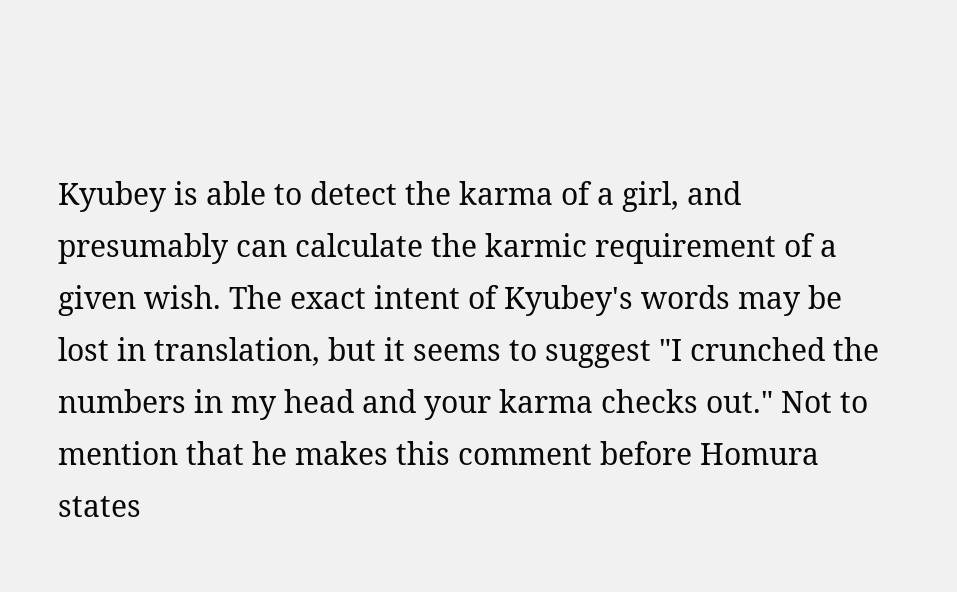Kyubey is able to detect the karma of a girl, and presumably can calculate the karmic requirement of a given wish. The exact intent of Kyubey's words may be lost in translation, but it seems to suggest "I crunched the numbers in my head and your karma checks out." Not to mention that he makes this comment before Homura states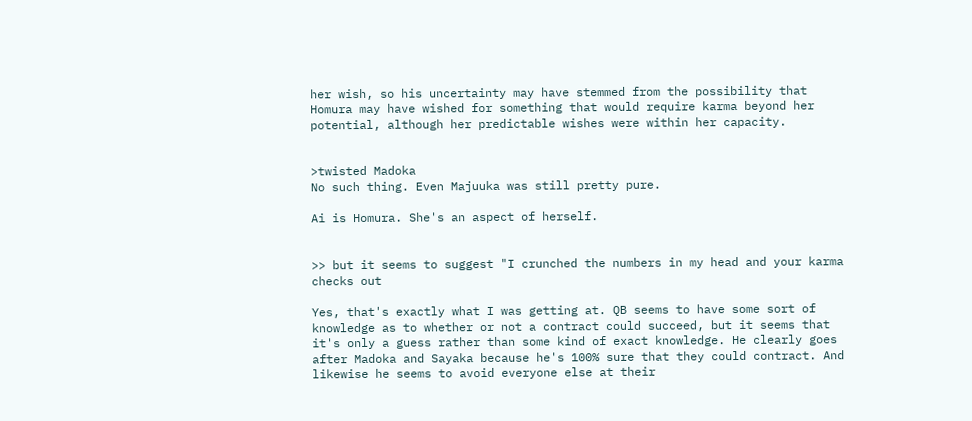her wish, so his uncertainty may have stemmed from the possibility that Homura may have wished for something that would require karma beyond her potential, although her predictable wishes were within her capacity.


>twisted Madoka
No such thing. Even Majuuka was still pretty pure.

Ai is Homura. She's an aspect of herself.


>> but it seems to suggest "I crunched the numbers in my head and your karma checks out

Yes, that's exactly what I was getting at. QB seems to have some sort of knowledge as to whether or not a contract could succeed, but it seems that it's only a guess rather than some kind of exact knowledge. He clearly goes after Madoka and Sayaka because he's 100% sure that they could contract. And likewise he seems to avoid everyone else at their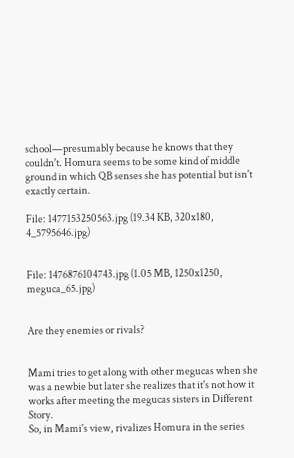school—presumably because he knows that they couldn't. Homura seems to be some kind of middle ground in which QB senses she has potential but isn't exactly certain.

File: 1477153250563.jpg (19.34 KB, 320x180, 4_5795646.jpg)


File: 1476876104743.jpg (1.05 MB, 1250x1250, meguca_65.jpg)


Are they enemies or rivals?


Mami tries to get along with other megucas when she was a newbie but later she realizes that it's not how it works after meeting the megucas sisters in Different Story.
So, in Mami's view, rivalizes Homura in the series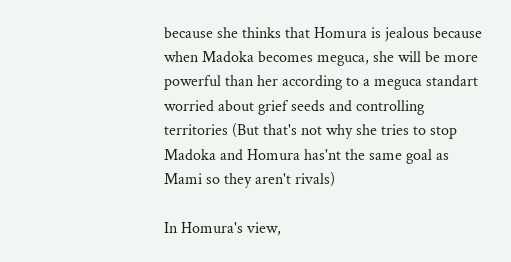because she thinks that Homura is jealous because when Madoka becomes meguca, she will be more powerful than her according to a meguca standart worried about grief seeds and controlling territories (But that's not why she tries to stop Madoka and Homura has'nt the same goal as Mami so they aren't rivals)

In Homura's view,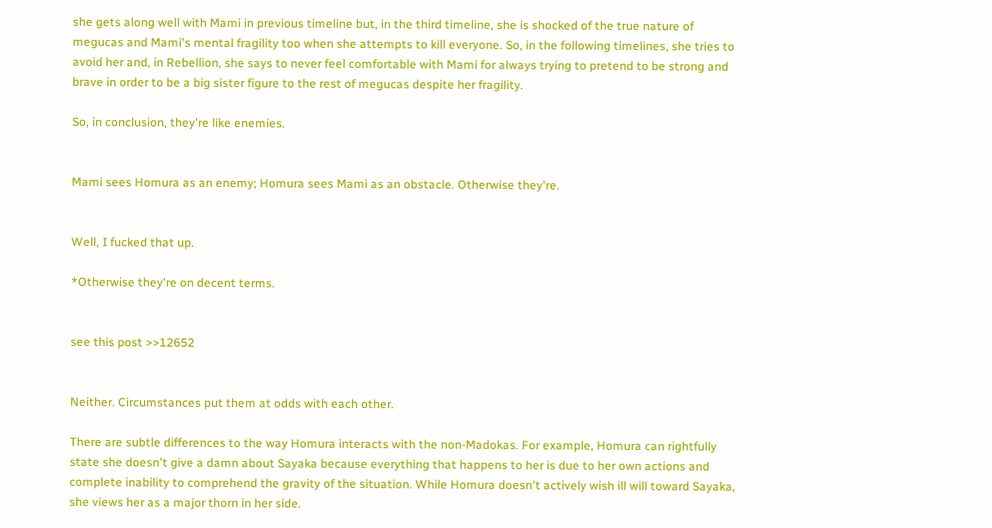she gets along well with Mami in previous timeline but, in the third timeline, she is shocked of the true nature of megucas and Mami's mental fragility too when she attempts to kill everyone. So, in the following timelines, she tries to avoid her and, in Rebellion, she says to never feel comfortable with Mami for always trying to pretend to be strong and brave in order to be a big sister figure to the rest of megucas despite her fragility.

So, in conclusion, they're like enemies.


Mami sees Homura as an enemy; Homura sees Mami as an obstacle. Otherwise they're.


Well, I fucked that up.

*Otherwise they're on decent terms.


see this post >>12652


Neither. Circumstances put them at odds with each other.

There are subtle differences to the way Homura interacts with the non-Madokas. For example, Homura can rightfully state she doesn't give a damn about Sayaka because everything that happens to her is due to her own actions and complete inability to comprehend the gravity of the situation. While Homura doesn't actively wish ill will toward Sayaka, she views her as a major thorn in her side.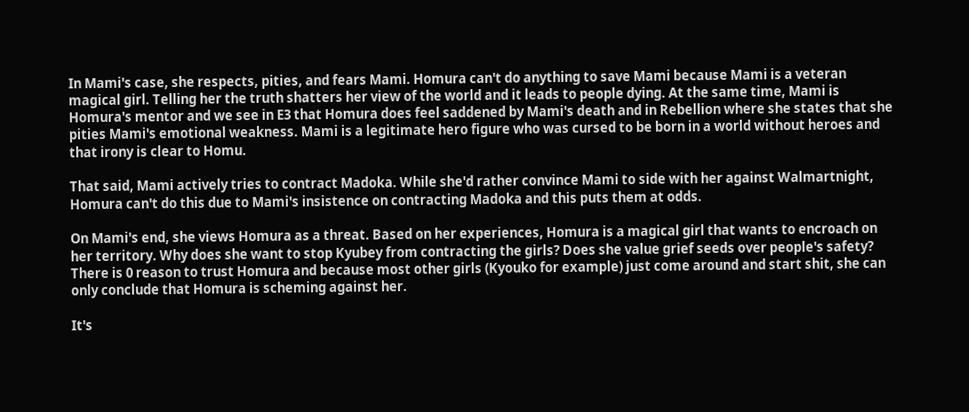In Mami's case, she respects, pities, and fears Mami. Homura can't do anything to save Mami because Mami is a veteran magical girl. Telling her the truth shatters her view of the world and it leads to people dying. At the same time, Mami is Homura's mentor and we see in E3 that Homura does feel saddened by Mami's death and in Rebellion where she states that she pities Mami's emotional weakness. Mami is a legitimate hero figure who was cursed to be born in a world without heroes and that irony is clear to Homu.

That said, Mami actively tries to contract Madoka. While she'd rather convince Mami to side with her against Walmartnight, Homura can't do this due to Mami's insistence on contracting Madoka and this puts them at odds.

On Mami's end, she views Homura as a threat. Based on her experiences, Homura is a magical girl that wants to encroach on her territory. Why does she want to stop Kyubey from contracting the girls? Does she value grief seeds over people's safety? There is 0 reason to trust Homura and because most other girls (Kyouko for example) just come around and start shit, she can only conclude that Homura is scheming against her.

It's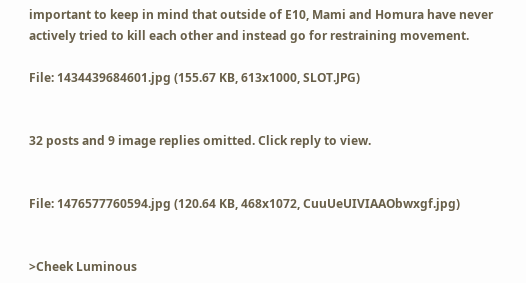important to keep in mind that outside of E10, Mami and Homura have never actively tried to kill each other and instead go for restraining movement.

File: 1434439684601.jpg (155.67 KB, 613x1000, SLOT.JPG)


32 posts and 9 image replies omitted. Click reply to view.


File: 1476577760594.jpg (120.64 KB, 468x1072, CuuUeUIVIAAObwxgf.jpg)


>Cheek Luminous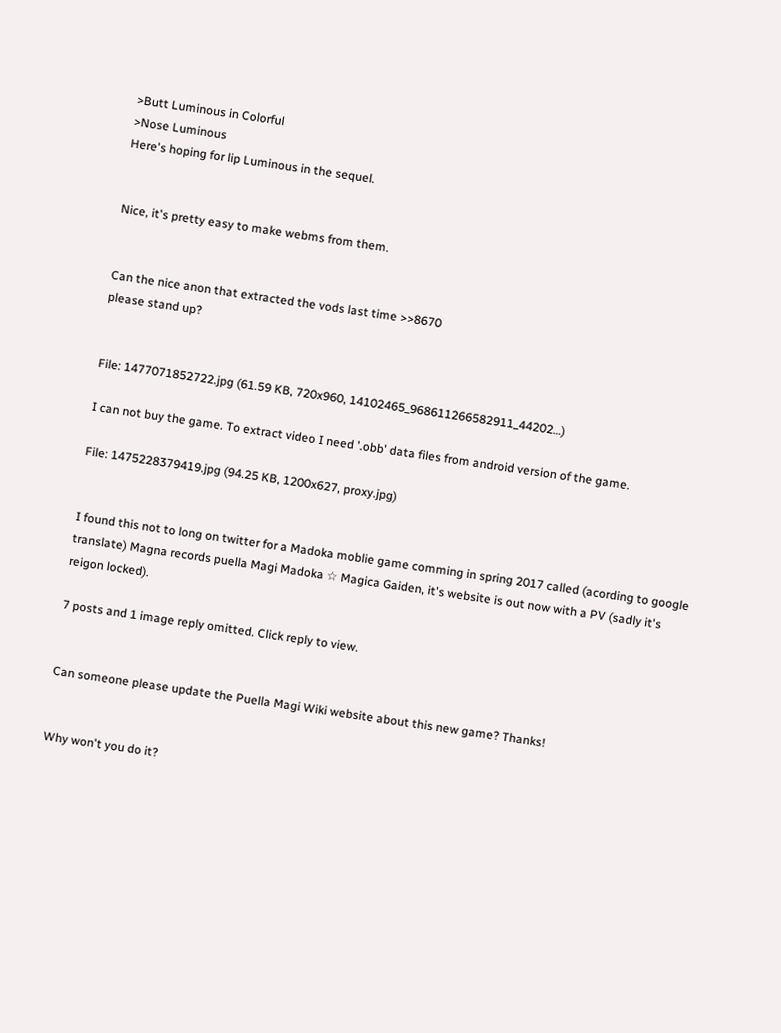>Butt Luminous in Colorful
>Nose Luminous
Here's hoping for lip Luminous in the sequel.


Nice, it's pretty easy to make webms from them.


Can the nice anon that extracted the vods last time >>8670
please stand up?


File: 1477071852722.jpg (61.59 KB, 720x960, 14102465_968611266582911_44202…)

I can not buy the game. To extract video I need '.obb' data files from android version of the game.

File: 1475228379419.jpg (94.25 KB, 1200x627, proxy.jpg)


I found this not to long on twitter for a Madoka moblie game comming in spring 2017 called (acording to google translate) Magna records puella Magi Madoka ☆ Magica Gaiden, it's website is out now with a PV (sadly it's reigon locked).

7 posts and 1 image reply omitted. Click reply to view.


Can someone please update the Puella Magi Wiki website about this new game? Thanks!


Why won't you do it?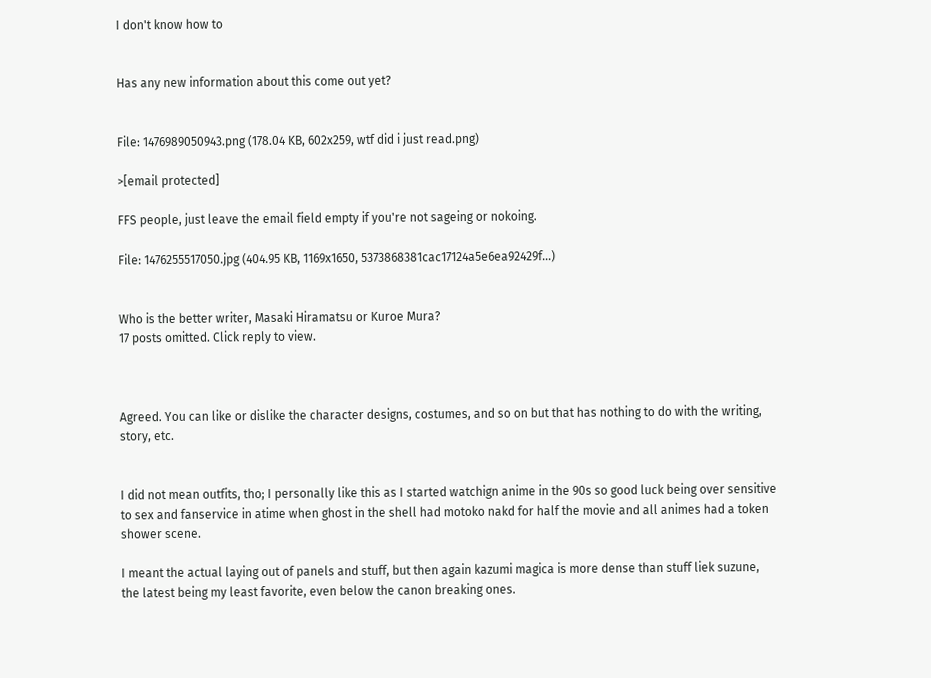I don't know how to


Has any new information about this come out yet?


File: 1476989050943.png (178.04 KB, 602x259, wtf did i just read.png)

>[email protected]

FFS people, just leave the email field empty if you're not sageing or nokoing.

File: 1476255517050.jpg (404.95 KB, 1169x1650, 5373868381cac17124a5e6ea92429f…)


Who is the better writer, Masaki Hiramatsu or Kuroe Mura?
17 posts omitted. Click reply to view.



Agreed. You can like or dislike the character designs, costumes, and so on but that has nothing to do with the writing, story, etc.


I did not mean outfits, tho; I personally like this as I started watchign anime in the 90s so good luck being over sensitive to sex and fanservice in atime when ghost in the shell had motoko nakd for half the movie and all animes had a token shower scene.

I meant the actual laying out of panels and stuff, but then again kazumi magica is more dense than stuff liek suzune, the latest being my least favorite, even below the canon breaking ones.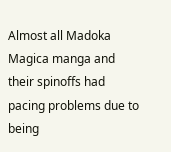Almost all Madoka Magica manga and their spinoffs had pacing problems due to being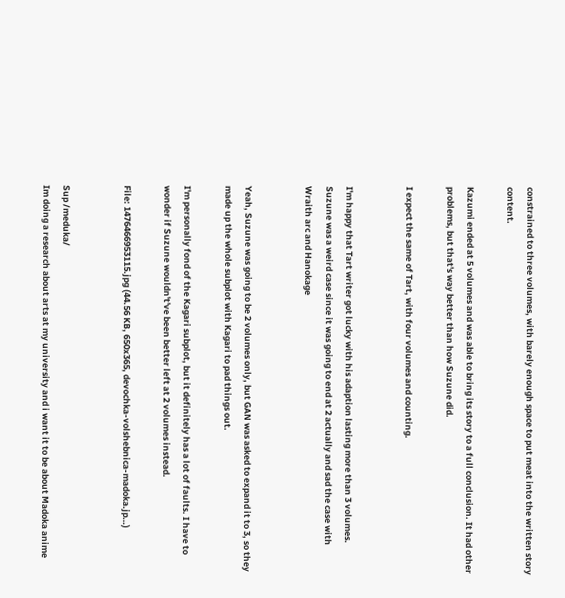constrained to three volumes, with barely enough space to put meat into the written story content.

Kazumi ended at 5 volumes and was able to bring its story to a full conclusion. It had other problems, but that's way better than how Suzune did.

I expect the same of Tart, with four volumes and counting.


I'm happy that Tart writer got lucky with his adaption lasting more than 3 volumes. Suzune was a weird case since it was going to end at 2 actually and sad the case with Wraith arc and Hanokage


Yeah, Suzune was going to be 2 volumes only, but GAN was asked to expand it to 3, so they made up the whole subplot with Kagari to pad things out.

I'm personally fond of the Kagari subplot, but it definitely has a lot of faults. I have to wonder if Suzune wouldn't've been better left at 2 volumes instead.

File: 1476466953115.jpg (44.56 KB, 650x365, devochka-volshebnica-madoka.jp…)


Sup /meduka/
Im doing a research about arts at my university and i want it to be about Madoka anime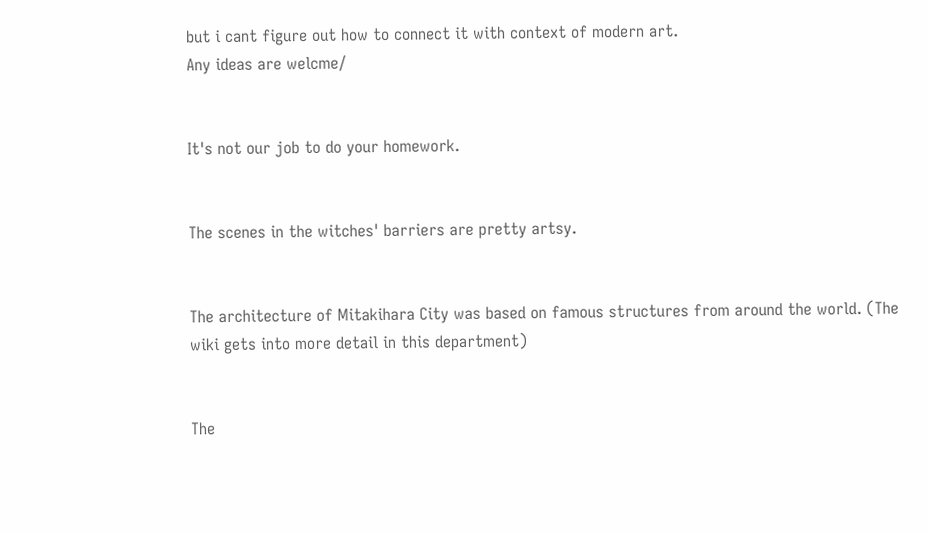but i cant figure out how to connect it with context of modern art.
Any ideas are welcme/


It's not our job to do your homework.


The scenes in the witches' barriers are pretty artsy.


The architecture of Mitakihara City was based on famous structures from around the world. (The wiki gets into more detail in this department)


The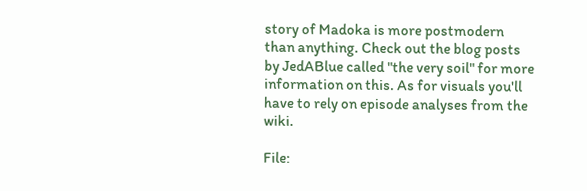story of Madoka is more postmodern than anything. Check out the blog posts by JedABlue called "the very soil" for more information on this. As for visuals you'll have to rely on episode analyses from the wiki.

File: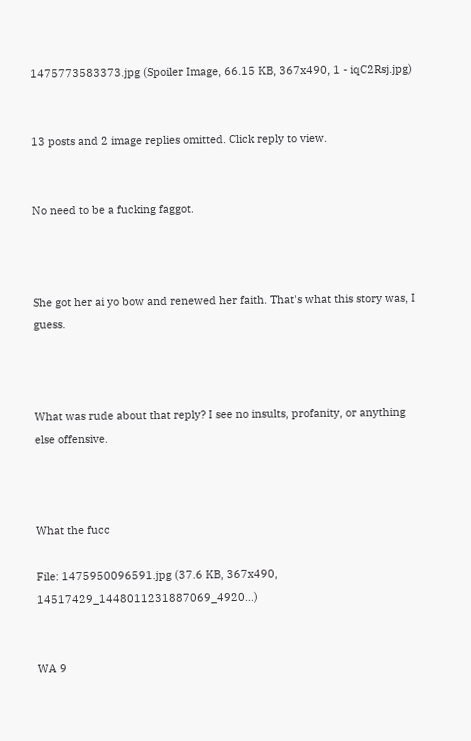1475773583373.jpg (Spoiler Image, 66.15 KB, 367x490, 1 - iqC2Rsj.jpg)


13 posts and 2 image replies omitted. Click reply to view.


No need to be a fucking faggot.



She got her ai yo bow and renewed her faith. That's what this story was, I guess.



What was rude about that reply? I see no insults, profanity, or anything else offensive.



What the fucc

File: 1475950096591.jpg (37.6 KB, 367x490, 14517429_1448011231887069_4920…)


WA 9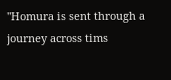"Homura is sent through a journey across tims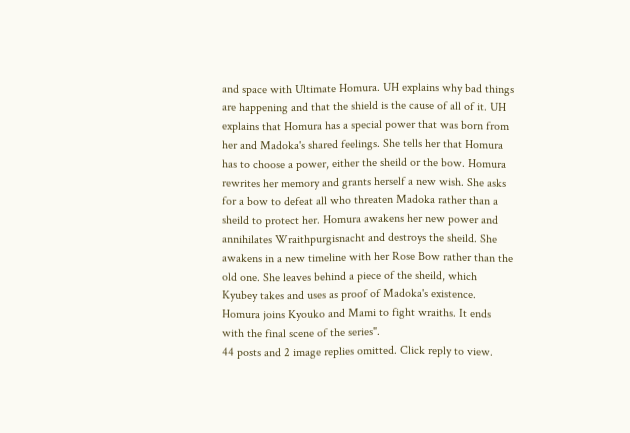and space with Ultimate Homura. UH explains why bad things are happening and that the shield is the cause of all of it. UH explains that Homura has a special power that was born from her and Madoka's shared feelings. She tells her that Homura has to choose a power, either the sheild or the bow. Homura rewrites her memory and grants herself a new wish. She asks for a bow to defeat all who threaten Madoka rather than a sheild to protect her. Homura awakens her new power and annihilates Wraithpurgisnacht and destroys the sheild. She awakens in a new timeline with her Rose Bow rather than the old one. She leaves behind a piece of the sheild, which Kyubey takes and uses as proof of Madoka's existence. Homura joins Kyouko and Mami to fight wraiths. It ends with the final scene of the series".
44 posts and 2 image replies omitted. Click reply to view.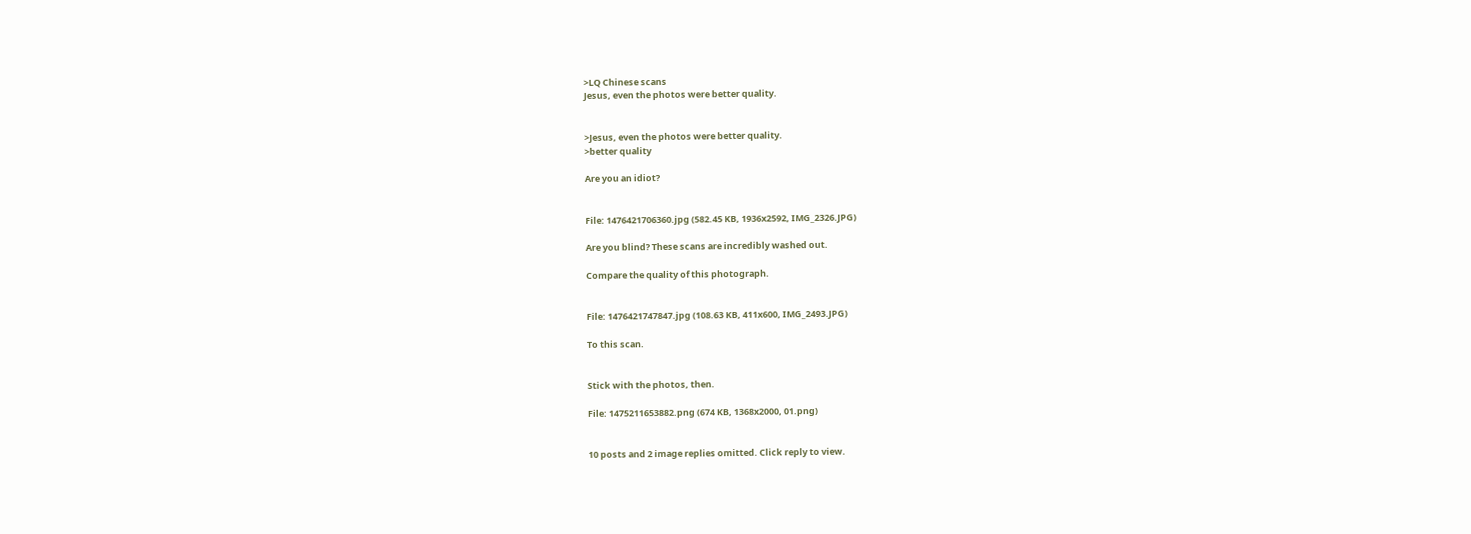>LQ Chinese scans
Jesus, even the photos were better quality.


>Jesus, even the photos were better quality.
>better quality

Are you an idiot?


File: 1476421706360.jpg (582.45 KB, 1936x2592, IMG_2326.JPG)

Are you blind? These scans are incredibly washed out.

Compare the quality of this photograph.


File: 1476421747847.jpg (108.63 KB, 411x600, IMG_2493.JPG)

To this scan.


Stick with the photos, then.

File: 1475211653882.png (674 KB, 1368x2000, 01.png)


10 posts and 2 image replies omitted. Click reply to view.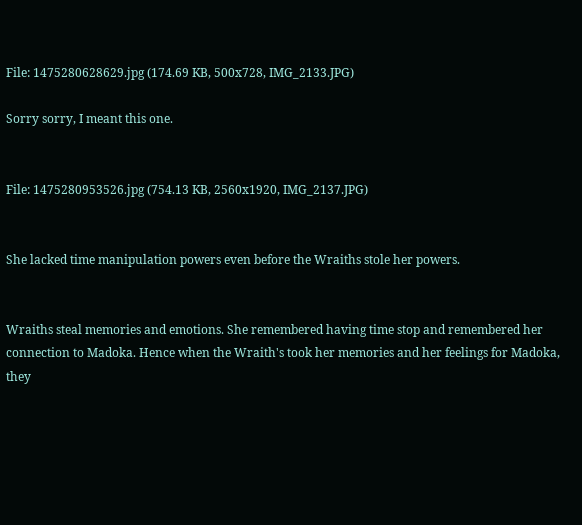File: 1475280628629.jpg (174.69 KB, 500x728, IMG_2133.JPG)

Sorry sorry, I meant this one.


File: 1475280953526.jpg (754.13 KB, 2560x1920, IMG_2137.JPG)


She lacked time manipulation powers even before the Wraiths stole her powers.


Wraiths steal memories and emotions. She remembered having time stop and remembered her connection to Madoka. Hence when the Wraith's took her memories and her feelings for Madoka, they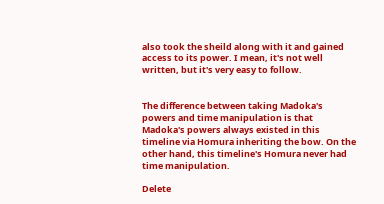also took the sheild along with it and gained access to its power. I mean, it's not well written, but it's very easy to follow.


The difference between taking Madoka's powers and time manipulation is that Madoka's powers always existed in this timeline via Homura inheriting the bow. On the other hand, this timeline's Homura never had time manipulation.

Delete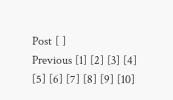Post [ ]
Previous [1] [2] [3] [4] [5] [6] [7] [8] [9] [10]